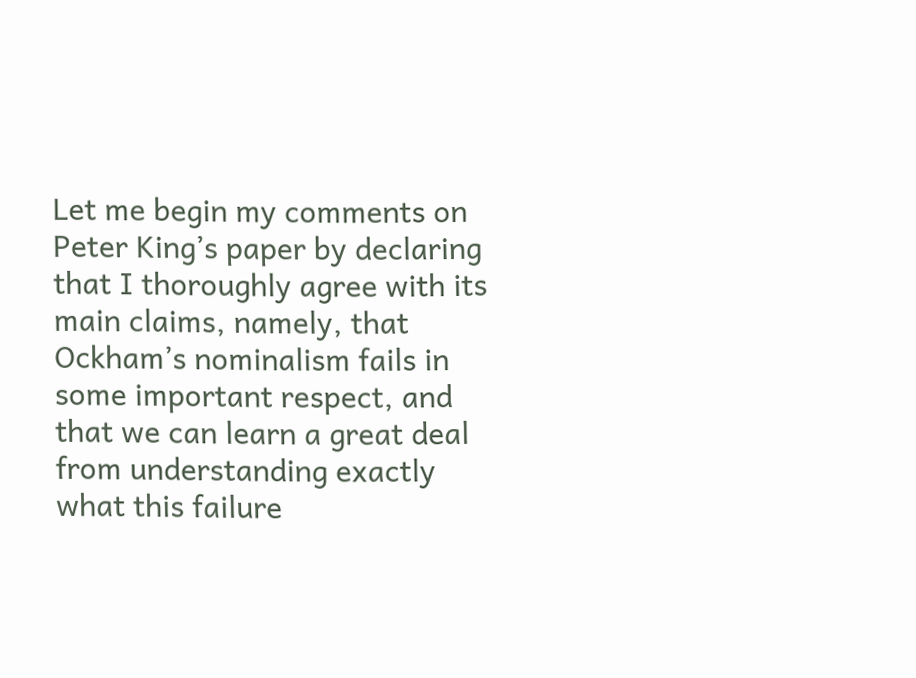Let me begin my comments on Peter King’s paper by declaring that I thoroughly agree with its main claims, namely, that Ockham’s nominalism fails in some important respect, and that we can learn a great deal from understanding exactly what this failure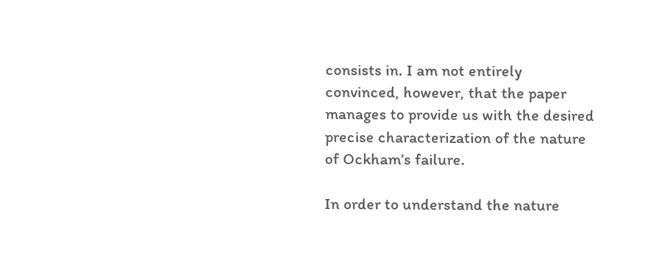consists in. I am not entirely convinced, however, that the paper manages to provide us with the desired precise characterization of the nature of Ockham’s failure.

In order to understand the nature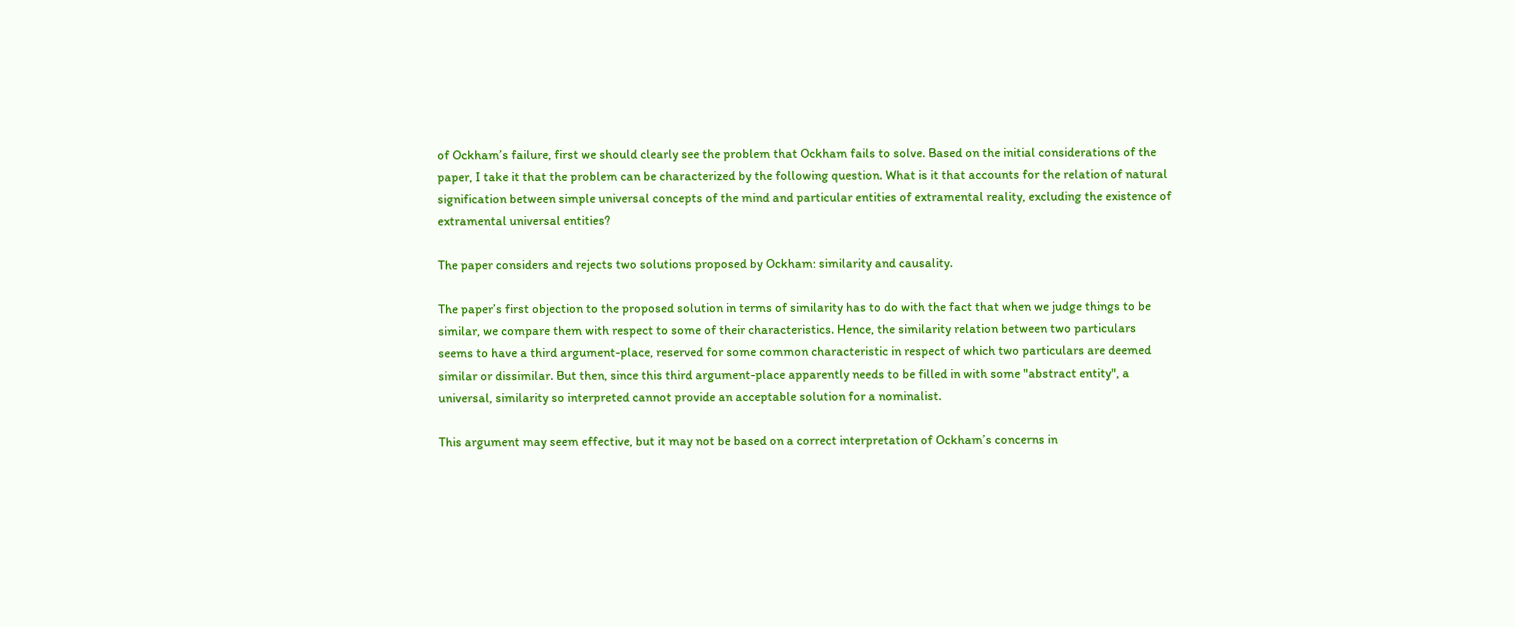of Ockham’s failure, first we should clearly see the problem that Ockham fails to solve. Based on the initial considerations of the paper, I take it that the problem can be characterized by the following question. What is it that accounts for the relation of natural signification between simple universal concepts of the mind and particular entities of extramental reality, excluding the existence of extramental universal entities?

The paper considers and rejects two solutions proposed by Ockham: similarity and causality.

The paper’s first objection to the proposed solution in terms of similarity has to do with the fact that when we judge things to be similar, we compare them with respect to some of their characteristics. Hence, the similarity relation between two particulars seems to have a third argument-place, reserved for some common characteristic in respect of which two particulars are deemed similar or dissimilar. But then, since this third argument-place apparently needs to be filled in with some "abstract entity", a universal, similarity so interpreted cannot provide an acceptable solution for a nominalist.

This argument may seem effective, but it may not be based on a correct interpretation of Ockham’s concerns in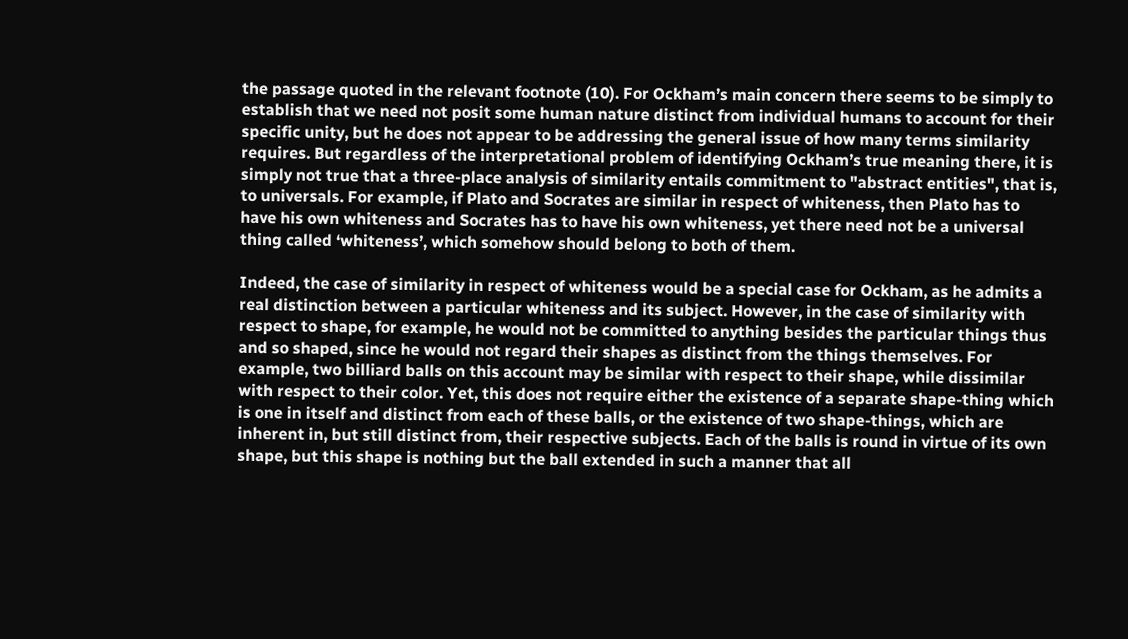the passage quoted in the relevant footnote (10). For Ockham’s main concern there seems to be simply to establish that we need not posit some human nature distinct from individual humans to account for their specific unity, but he does not appear to be addressing the general issue of how many terms similarity requires. But regardless of the interpretational problem of identifying Ockham’s true meaning there, it is simply not true that a three-place analysis of similarity entails commitment to "abstract entities", that is, to universals. For example, if Plato and Socrates are similar in respect of whiteness, then Plato has to have his own whiteness and Socrates has to have his own whiteness, yet there need not be a universal thing called ‘whiteness’, which somehow should belong to both of them.

Indeed, the case of similarity in respect of whiteness would be a special case for Ockham, as he admits a real distinction between a particular whiteness and its subject. However, in the case of similarity with respect to shape, for example, he would not be committed to anything besides the particular things thus and so shaped, since he would not regard their shapes as distinct from the things themselves. For example, two billiard balls on this account may be similar with respect to their shape, while dissimilar with respect to their color. Yet, this does not require either the existence of a separate shape-thing which is one in itself and distinct from each of these balls, or the existence of two shape-things, which are inherent in, but still distinct from, their respective subjects. Each of the balls is round in virtue of its own shape, but this shape is nothing but the ball extended in such a manner that all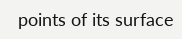points of its surface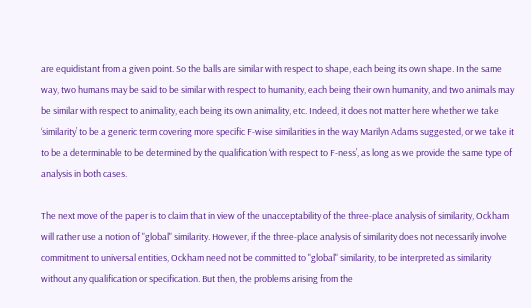are equidistant from a given point. So the balls are similar with respect to shape, each being its own shape. In the same way, two humans may be said to be similar with respect to humanity, each being their own humanity, and two animals may be similar with respect to animality, each being its own animality, etc. Indeed, it does not matter here whether we take ‘similarity’ to be a generic term covering more specific F-wise similarities in the way Marilyn Adams suggested, or we take it to be a determinable to be determined by the qualification ‘with respect to F-ness’, as long as we provide the same type of analysis in both cases.

The next move of the paper is to claim that in view of the unacceptability of the three-place analysis of similarity, Ockham will rather use a notion of "global" similarity. However, if the three-place analysis of similarity does not necessarily involve commitment to universal entities, Ockham need not be committed to "global" similarity, to be interpreted as similarity without any qualification or specification. But then, the problems arising from the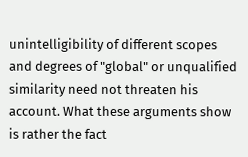unintelligibility of different scopes and degrees of "global" or unqualified similarity need not threaten his account. What these arguments show is rather the fact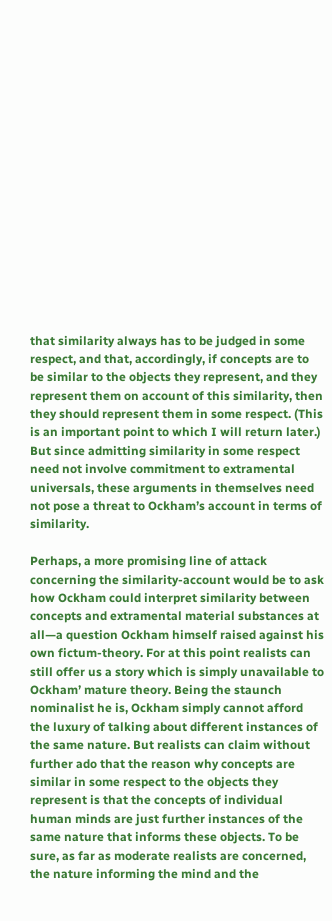that similarity always has to be judged in some respect, and that, accordingly, if concepts are to be similar to the objects they represent, and they represent them on account of this similarity, then they should represent them in some respect. (This is an important point to which I will return later.) But since admitting similarity in some respect need not involve commitment to extramental universals, these arguments in themselves need not pose a threat to Ockham’s account in terms of similarity.

Perhaps, a more promising line of attack concerning the similarity-account would be to ask how Ockham could interpret similarity between concepts and extramental material substances at all—a question Ockham himself raised against his own fictum-theory. For at this point realists can still offer us a story which is simply unavailable to Ockham’ mature theory. Being the staunch nominalist he is, Ockham simply cannot afford the luxury of talking about different instances of the same nature. But realists can claim without further ado that the reason why concepts are similar in some respect to the objects they represent is that the concepts of individual human minds are just further instances of the same nature that informs these objects. To be sure, as far as moderate realists are concerned, the nature informing the mind and the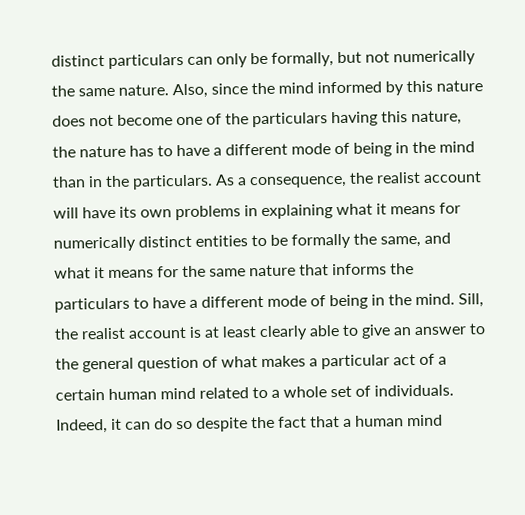distinct particulars can only be formally, but not numerically the same nature. Also, since the mind informed by this nature does not become one of the particulars having this nature, the nature has to have a different mode of being in the mind than in the particulars. As a consequence, the realist account will have its own problems in explaining what it means for numerically distinct entities to be formally the same, and what it means for the same nature that informs the particulars to have a different mode of being in the mind. Sill, the realist account is at least clearly able to give an answer to the general question of what makes a particular act of a certain human mind related to a whole set of individuals. Indeed, it can do so despite the fact that a human mind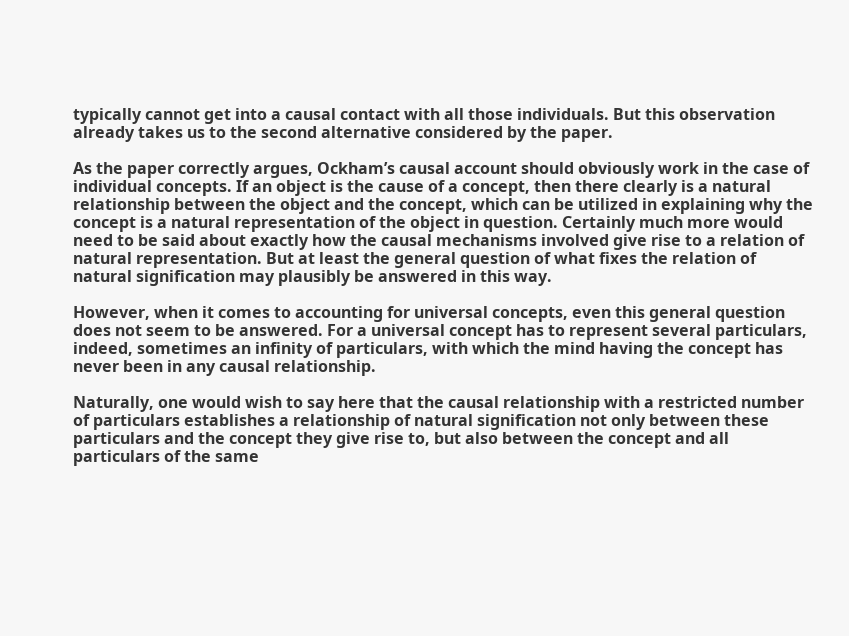typically cannot get into a causal contact with all those individuals. But this observation already takes us to the second alternative considered by the paper.

As the paper correctly argues, Ockham’s causal account should obviously work in the case of individual concepts. If an object is the cause of a concept, then there clearly is a natural relationship between the object and the concept, which can be utilized in explaining why the concept is a natural representation of the object in question. Certainly much more would need to be said about exactly how the causal mechanisms involved give rise to a relation of natural representation. But at least the general question of what fixes the relation of natural signification may plausibly be answered in this way.

However, when it comes to accounting for universal concepts, even this general question does not seem to be answered. For a universal concept has to represent several particulars, indeed, sometimes an infinity of particulars, with which the mind having the concept has never been in any causal relationship.

Naturally, one would wish to say here that the causal relationship with a restricted number of particulars establishes a relationship of natural signification not only between these particulars and the concept they give rise to, but also between the concept and all particulars of the same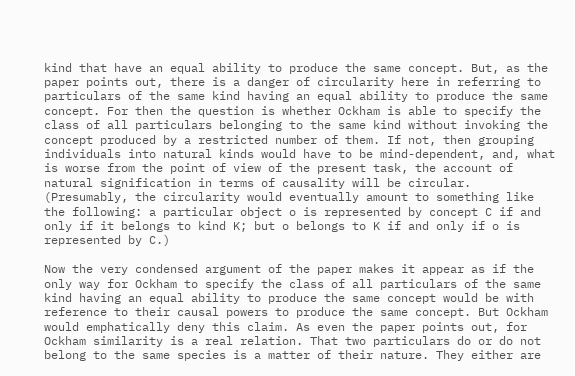kind that have an equal ability to produce the same concept. But, as the paper points out, there is a danger of circularity here in referring to particulars of the same kind having an equal ability to produce the same concept. For then the question is whether Ockham is able to specify the class of all particulars belonging to the same kind without invoking the concept produced by a restricted number of them. If not, then grouping individuals into natural kinds would have to be mind-dependent, and, what is worse from the point of view of the present task, the account of natural signification in terms of causality will be circular. (Presumably, the circularity would eventually amount to something like the following: a particular object o is represented by concept C if and only if it belongs to kind K; but o belongs to K if and only if o is represented by C.)

Now the very condensed argument of the paper makes it appear as if the only way for Ockham to specify the class of all particulars of the same kind having an equal ability to produce the same concept would be with reference to their causal powers to produce the same concept. But Ockham would emphatically deny this claim. As even the paper points out, for Ockham similarity is a real relation. That two particulars do or do not belong to the same species is a matter of their nature. They either are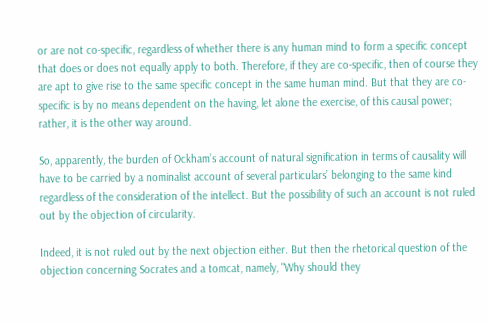or are not co-specific, regardless of whether there is any human mind to form a specific concept that does or does not equally apply to both. Therefore, if they are co-specific, then of course they are apt to give rise to the same specific concept in the same human mind. But that they are co-specific is by no means dependent on the having, let alone the exercise, of this causal power; rather, it is the other way around.

So, apparently, the burden of Ockham’s account of natural signification in terms of causality will have to be carried by a nominalist account of several particulars’ belonging to the same kind regardless of the consideration of the intellect. But the possibility of such an account is not ruled out by the objection of circularity.

Indeed, it is not ruled out by the next objection either. But then the rhetorical question of the objection concerning Socrates and a tomcat, namely, "Why should they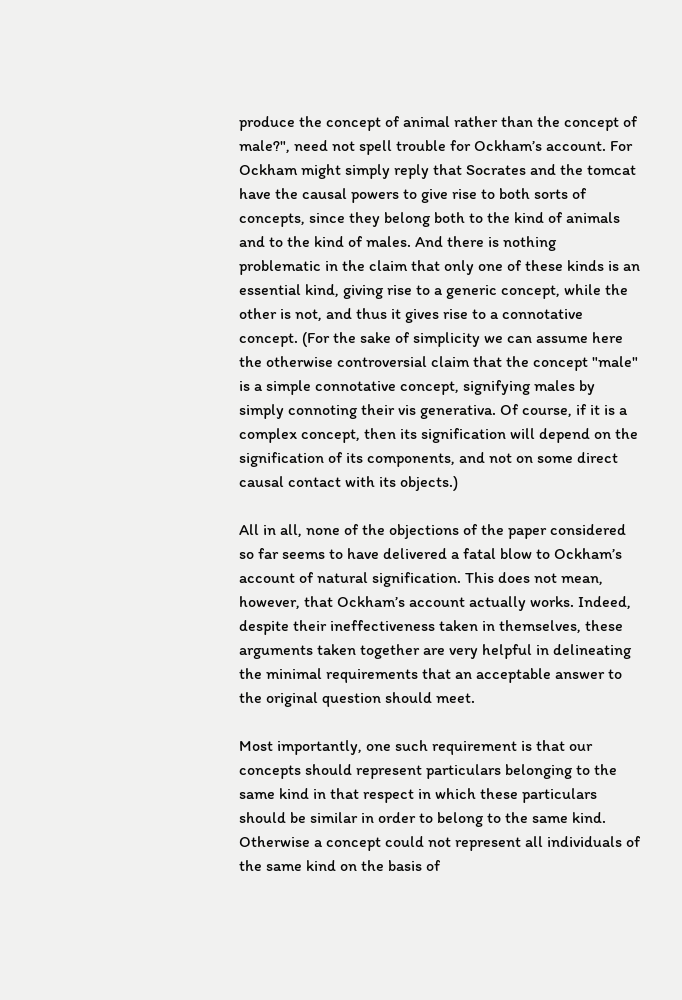produce the concept of animal rather than the concept of male?", need not spell trouble for Ockham’s account. For Ockham might simply reply that Socrates and the tomcat have the causal powers to give rise to both sorts of concepts, since they belong both to the kind of animals and to the kind of males. And there is nothing problematic in the claim that only one of these kinds is an essential kind, giving rise to a generic concept, while the other is not, and thus it gives rise to a connotative concept. (For the sake of simplicity we can assume here the otherwise controversial claim that the concept "male" is a simple connotative concept, signifying males by simply connoting their vis generativa. Of course, if it is a complex concept, then its signification will depend on the signification of its components, and not on some direct causal contact with its objects.)

All in all, none of the objections of the paper considered so far seems to have delivered a fatal blow to Ockham’s account of natural signification. This does not mean, however, that Ockham’s account actually works. Indeed, despite their ineffectiveness taken in themselves, these arguments taken together are very helpful in delineating the minimal requirements that an acceptable answer to the original question should meet.

Most importantly, one such requirement is that our concepts should represent particulars belonging to the same kind in that respect in which these particulars should be similar in order to belong to the same kind. Otherwise a concept could not represent all individuals of the same kind on the basis of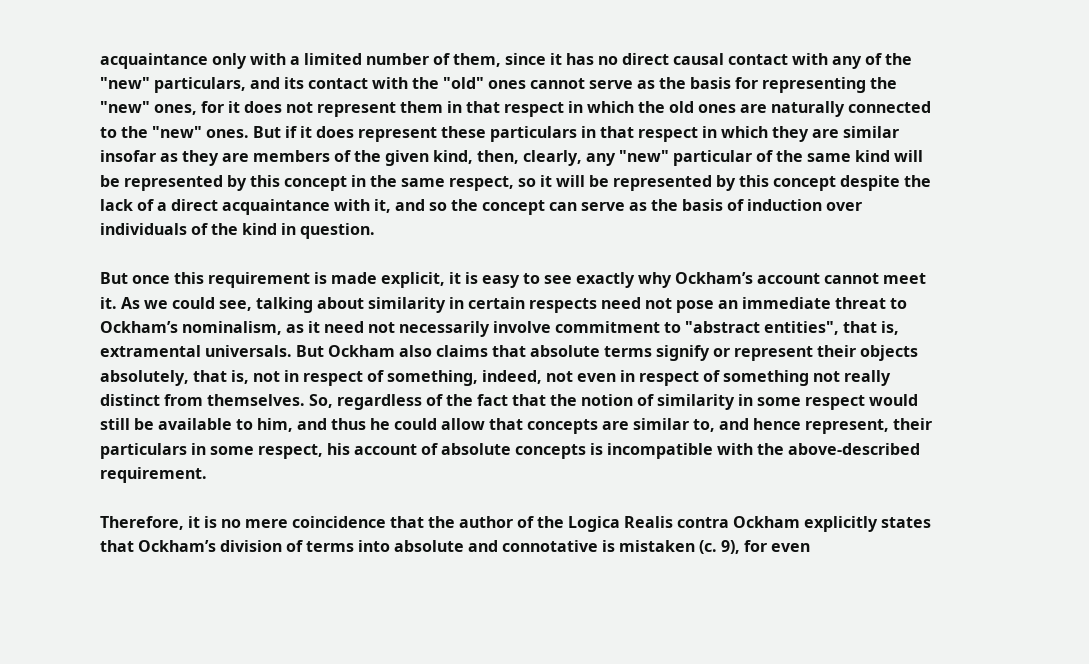acquaintance only with a limited number of them, since it has no direct causal contact with any of the "new" particulars, and its contact with the "old" ones cannot serve as the basis for representing the "new" ones, for it does not represent them in that respect in which the old ones are naturally connected to the "new" ones. But if it does represent these particulars in that respect in which they are similar insofar as they are members of the given kind, then, clearly, any "new" particular of the same kind will be represented by this concept in the same respect, so it will be represented by this concept despite the lack of a direct acquaintance with it, and so the concept can serve as the basis of induction over individuals of the kind in question.

But once this requirement is made explicit, it is easy to see exactly why Ockham’s account cannot meet it. As we could see, talking about similarity in certain respects need not pose an immediate threat to Ockham’s nominalism, as it need not necessarily involve commitment to "abstract entities", that is, extramental universals. But Ockham also claims that absolute terms signify or represent their objects absolutely, that is, not in respect of something, indeed, not even in respect of something not really distinct from themselves. So, regardless of the fact that the notion of similarity in some respect would still be available to him, and thus he could allow that concepts are similar to, and hence represent, their particulars in some respect, his account of absolute concepts is incompatible with the above-described requirement.

Therefore, it is no mere coincidence that the author of the Logica Realis contra Ockham explicitly states that Ockham’s division of terms into absolute and connotative is mistaken (c. 9), for even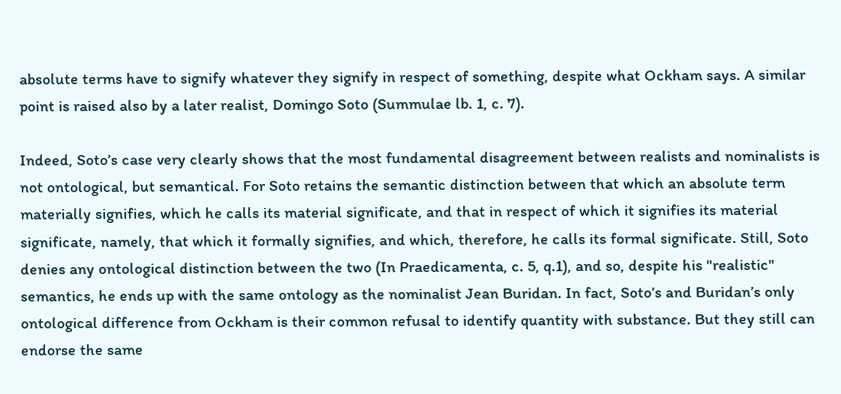absolute terms have to signify whatever they signify in respect of something, despite what Ockham says. A similar point is raised also by a later realist, Domingo Soto (Summulae lb. 1, c. 7).

Indeed, Soto’s case very clearly shows that the most fundamental disagreement between realists and nominalists is not ontological, but semantical. For Soto retains the semantic distinction between that which an absolute term materially signifies, which he calls its material significate, and that in respect of which it signifies its material significate, namely, that which it formally signifies, and which, therefore, he calls its formal significate. Still, Soto denies any ontological distinction between the two (In Praedicamenta, c. 5, q.1), and so, despite his "realistic" semantics, he ends up with the same ontology as the nominalist Jean Buridan. In fact, Soto’s and Buridan’s only ontological difference from Ockham is their common refusal to identify quantity with substance. But they still can endorse the same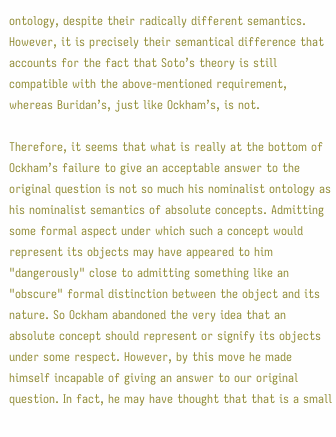ontology, despite their radically different semantics. However, it is precisely their semantical difference that accounts for the fact that Soto’s theory is still compatible with the above-mentioned requirement, whereas Buridan’s, just like Ockham’s, is not.

Therefore, it seems that what is really at the bottom of Ockham’s failure to give an acceptable answer to the original question is not so much his nominalist ontology as his nominalist semantics of absolute concepts. Admitting some formal aspect under which such a concept would represent its objects may have appeared to him "dangerously" close to admitting something like an "obscure" formal distinction between the object and its nature. So Ockham abandoned the very idea that an absolute concept should represent or signify its objects under some respect. However, by this move he made himself incapable of giving an answer to our original question. In fact, he may have thought that that is a small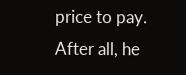price to pay. After all, he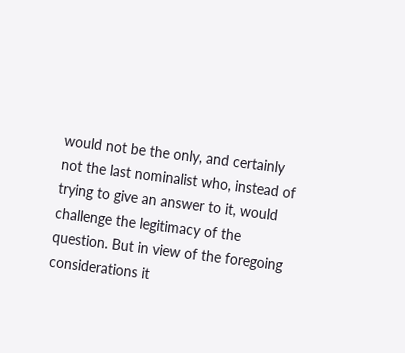would not be the only, and certainly not the last nominalist who, instead of trying to give an answer to it, would challenge the legitimacy of the question. But in view of the foregoing considerations it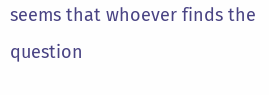seems that whoever finds the question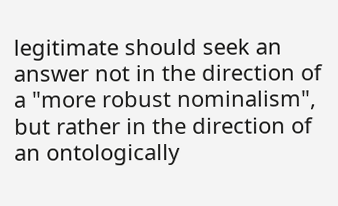legitimate should seek an answer not in the direction of a "more robust nominalism", but rather in the direction of an ontologically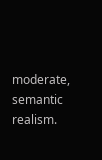moderate, semantic realism.